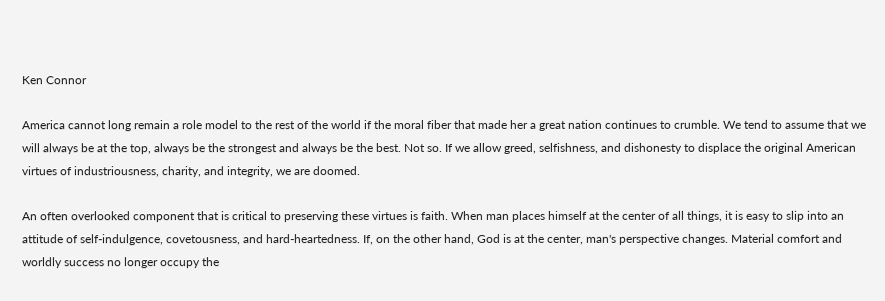Ken Connor

America cannot long remain a role model to the rest of the world if the moral fiber that made her a great nation continues to crumble. We tend to assume that we will always be at the top, always be the strongest and always be the best. Not so. If we allow greed, selfishness, and dishonesty to displace the original American virtues of industriousness, charity, and integrity, we are doomed.

An often overlooked component that is critical to preserving these virtues is faith. When man places himself at the center of all things, it is easy to slip into an attitude of self-indulgence, covetousness, and hard-heartedness. If, on the other hand, God is at the center, man's perspective changes. Material comfort and worldly success no longer occupy the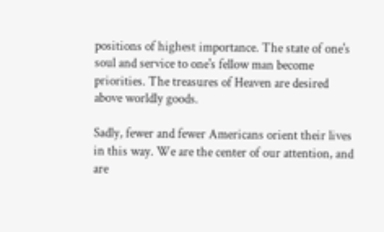positions of highest importance. The state of one's soul and service to one's fellow man become priorities. The treasures of Heaven are desired above worldly goods.

Sadly, fewer and fewer Americans orient their lives in this way. We are the center of our attention, and are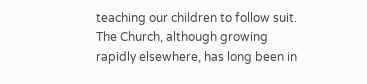teaching our children to follow suit. The Church, although growing rapidly elsewhere, has long been in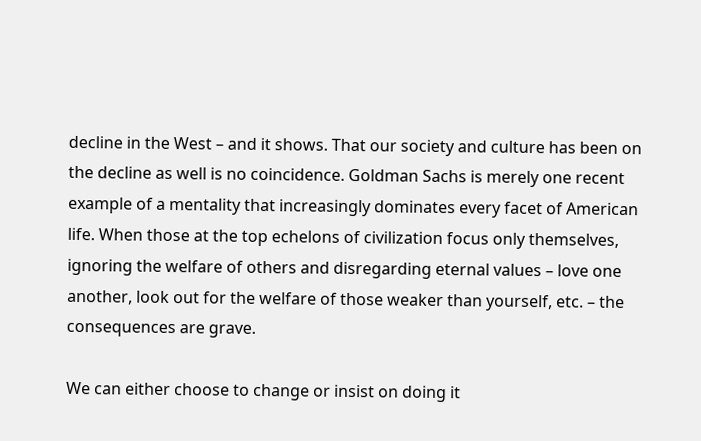decline in the West – and it shows. That our society and culture has been on the decline as well is no coincidence. Goldman Sachs is merely one recent example of a mentality that increasingly dominates every facet of American life. When those at the top echelons of civilization focus only themselves, ignoring the welfare of others and disregarding eternal values – love one another, look out for the welfare of those weaker than yourself, etc. – the consequences are grave.

We can either choose to change or insist on doing it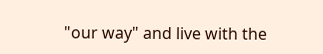"our way" and live with the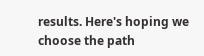results. Here's hoping we choose the path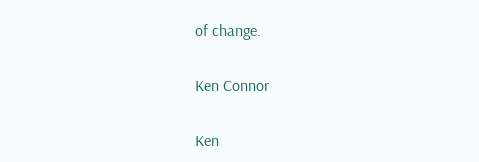of change.

Ken Connor

Ken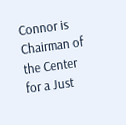Connor is Chairman of the Center for a Just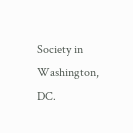Society in Washington, DC.